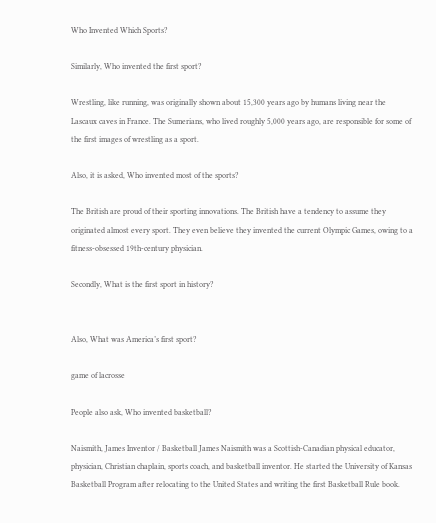Who Invented Which Sports?

Similarly, Who invented the first sport?

Wrestling, like running, was originally shown about 15,300 years ago by humans living near the Lascaux caves in France. The Sumerians, who lived roughly 5,000 years ago, are responsible for some of the first images of wrestling as a sport.

Also, it is asked, Who invented most of the sports?

The British are proud of their sporting innovations. The British have a tendency to assume they originated almost every sport. They even believe they invented the current Olympic Games, owing to a fitness-obsessed 19th-century physician.

Secondly, What is the first sport in history?


Also, What was America’s first sport?

game of lacrosse

People also ask, Who invented basketball?

Naismith, James Inventor / Basketball James Naismith was a Scottish-Canadian physical educator, physician, Christian chaplain, sports coach, and basketball inventor. He started the University of Kansas Basketball Program after relocating to the United States and writing the first Basketball Rule book.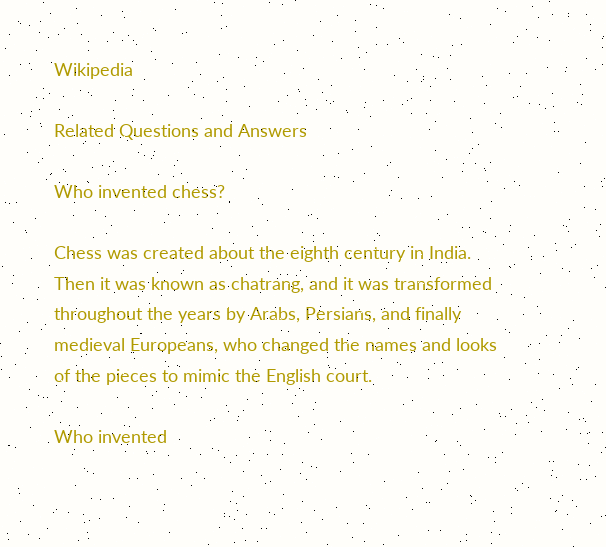Wikipedia

Related Questions and Answers

Who invented chess?

Chess was created about the eighth century in India. Then it was known as chatrang, and it was transformed throughout the years by Arabs, Persians, and finally medieval Europeans, who changed the names and looks of the pieces to mimic the English court.

Who invented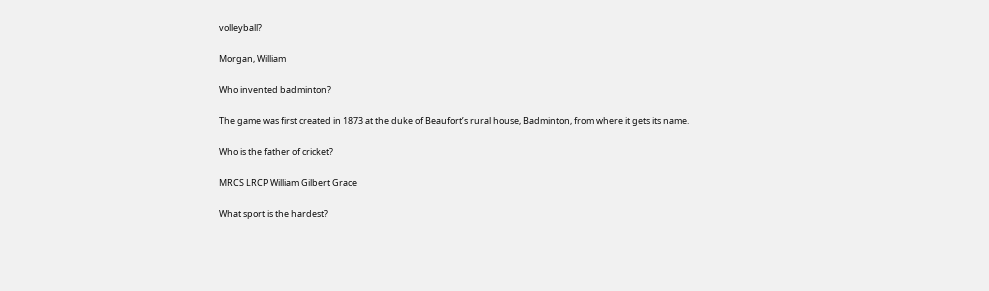volleyball?

Morgan, William

Who invented badminton?

The game was first created in 1873 at the duke of Beaufort’s rural house, Badminton, from where it gets its name.

Who is the father of cricket?

MRCS LRCP William Gilbert Grace

What sport is the hardest?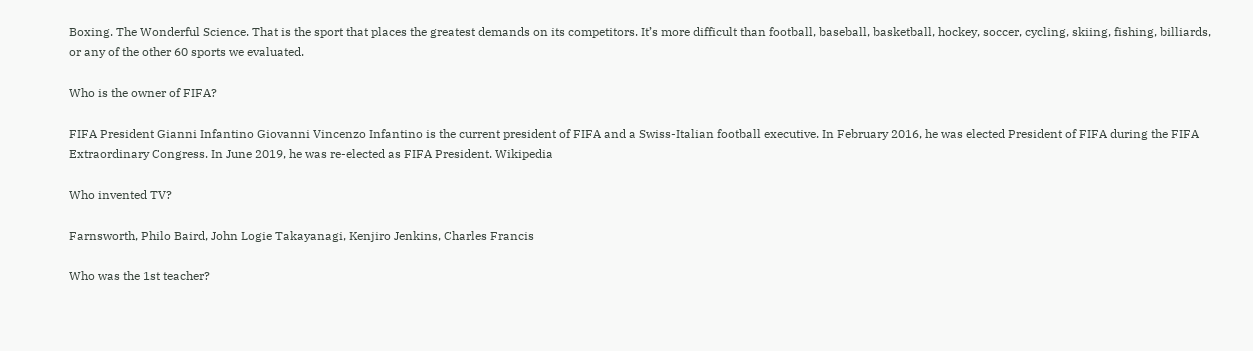Boxing. The Wonderful Science. That is the sport that places the greatest demands on its competitors. It’s more difficult than football, baseball, basketball, hockey, soccer, cycling, skiing, fishing, billiards, or any of the other 60 sports we evaluated.

Who is the owner of FIFA?

FIFA President Gianni Infantino Giovanni Vincenzo Infantino is the current president of FIFA and a Swiss-Italian football executive. In February 2016, he was elected President of FIFA during the FIFA Extraordinary Congress. In June 2019, he was re-elected as FIFA President. Wikipedia

Who invented TV?

Farnsworth, Philo Baird, John Logie Takayanagi, Kenjiro Jenkins, Charles Francis

Who was the 1st teacher?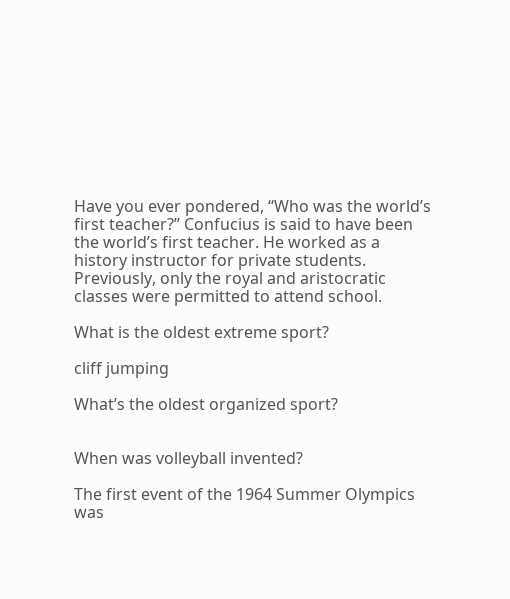Have you ever pondered, “Who was the world’s first teacher?” Confucius is said to have been the world’s first teacher. He worked as a history instructor for private students. Previously, only the royal and aristocratic classes were permitted to attend school.

What is the oldest extreme sport?

cliff jumping

What’s the oldest organized sport?


When was volleyball invented?

The first event of the 1964 Summer Olympics was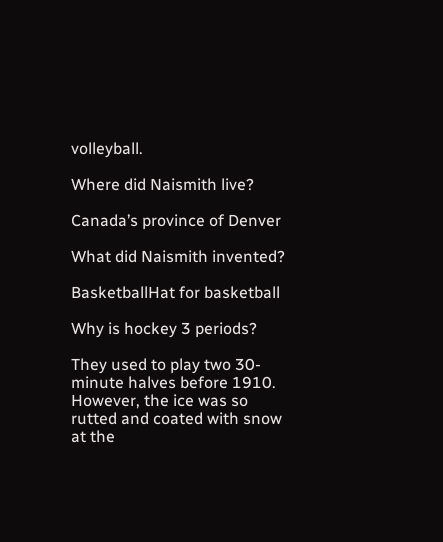volleyball.

Where did Naismith live?

Canada’s province of Denver

What did Naismith invented?

BasketballHat for basketball

Why is hockey 3 periods?

They used to play two 30-minute halves before 1910. However, the ice was so rutted and coated with snow at the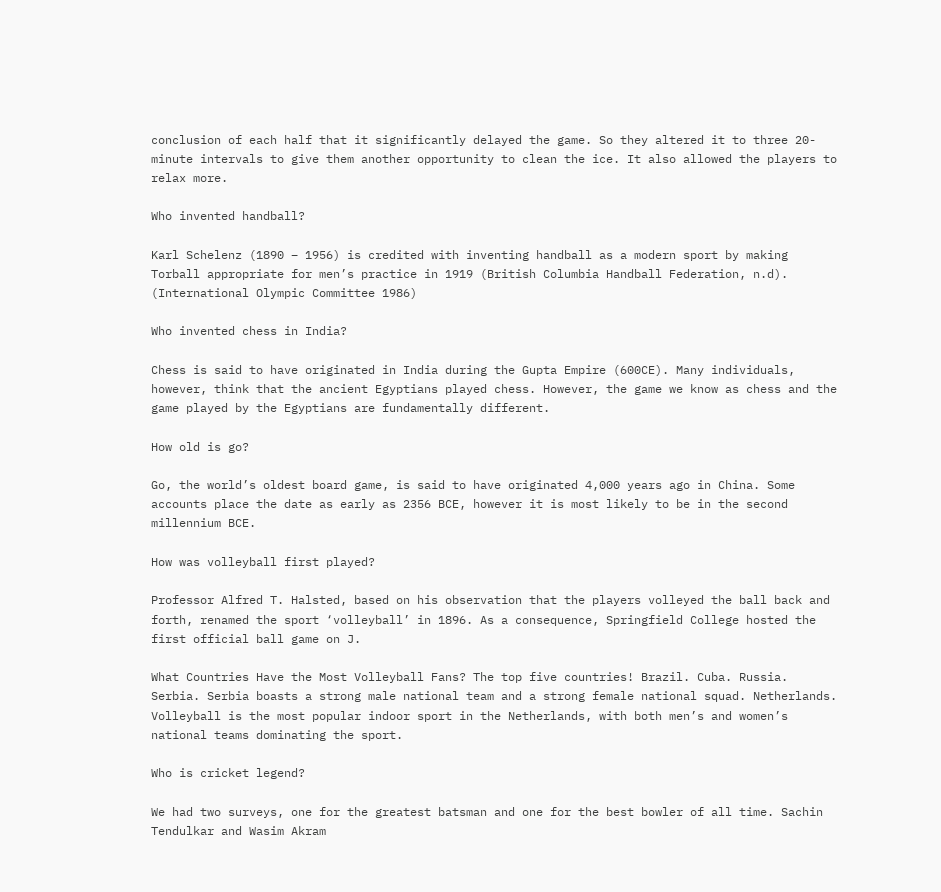conclusion of each half that it significantly delayed the game. So they altered it to three 20-minute intervals to give them another opportunity to clean the ice. It also allowed the players to relax more.

Who invented handball?

Karl Schelenz (1890 – 1956) is credited with inventing handball as a modern sport by making Torball appropriate for men’s practice in 1919 (British Columbia Handball Federation, n.d). (International Olympic Committee 1986)

Who invented chess in India?

Chess is said to have originated in India during the Gupta Empire (600CE). Many individuals, however, think that the ancient Egyptians played chess. However, the game we know as chess and the game played by the Egyptians are fundamentally different.

How old is go?

Go, the world’s oldest board game, is said to have originated 4,000 years ago in China. Some accounts place the date as early as 2356 BCE, however it is most likely to be in the second millennium BCE.

How was volleyball first played?

Professor Alfred T. Halsted, based on his observation that the players volleyed the ball back and forth, renamed the sport ‘volleyball’ in 1896. As a consequence, Springfield College hosted the first official ball game on J.

What Countries Have the Most Volleyball Fans? The top five countries! Brazil. Cuba. Russia. Serbia. Serbia boasts a strong male national team and a strong female national squad. Netherlands. Volleyball is the most popular indoor sport in the Netherlands, with both men’s and women’s national teams dominating the sport.

Who is cricket legend?

We had two surveys, one for the greatest batsman and one for the best bowler of all time. Sachin Tendulkar and Wasim Akram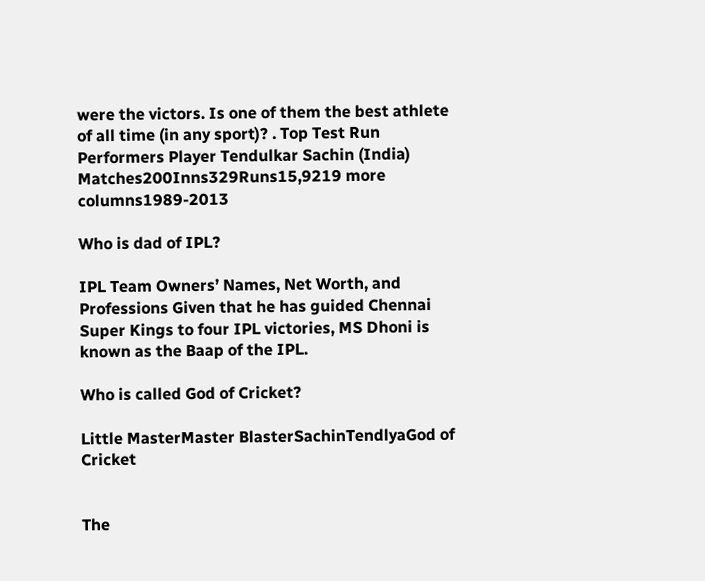were the victors. Is one of them the best athlete of all time (in any sport)? . Top Test Run Performers Player Tendulkar Sachin (India) Matches200Inns329Runs15,9219 more columns1989-2013

Who is dad of IPL?

IPL Team Owners’ Names, Net Worth, and Professions Given that he has guided Chennai Super Kings to four IPL victories, MS Dhoni is known as the Baap of the IPL.

Who is called God of Cricket?

Little MasterMaster BlasterSachinTendlyaGod of Cricket


The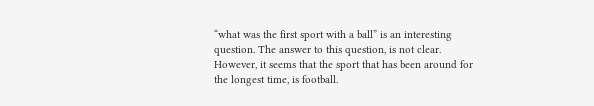“what was the first sport with a ball” is an interesting question. The answer to this question, is not clear. However, it seems that the sport that has been around for the longest time, is football.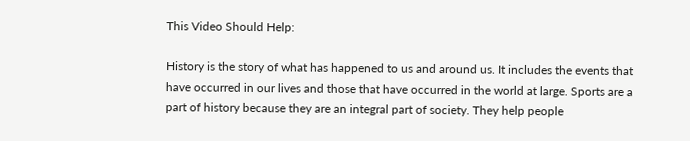This Video Should Help:

History is the story of what has happened to us and around us. It includes the events that have occurred in our lives and those that have occurred in the world at large. Sports are a part of history because they are an integral part of society. They help people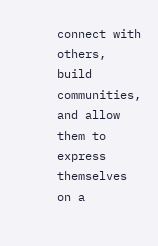connect with others, build communities, and allow them to express themselves on a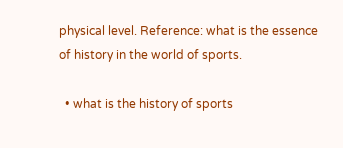physical level. Reference: what is the essence of history in the world of sports.

  • what is the history of sports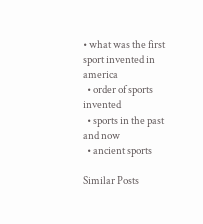• what was the first sport invented in america
  • order of sports invented
  • sports in the past and now
  • ancient sports

Similar Posts